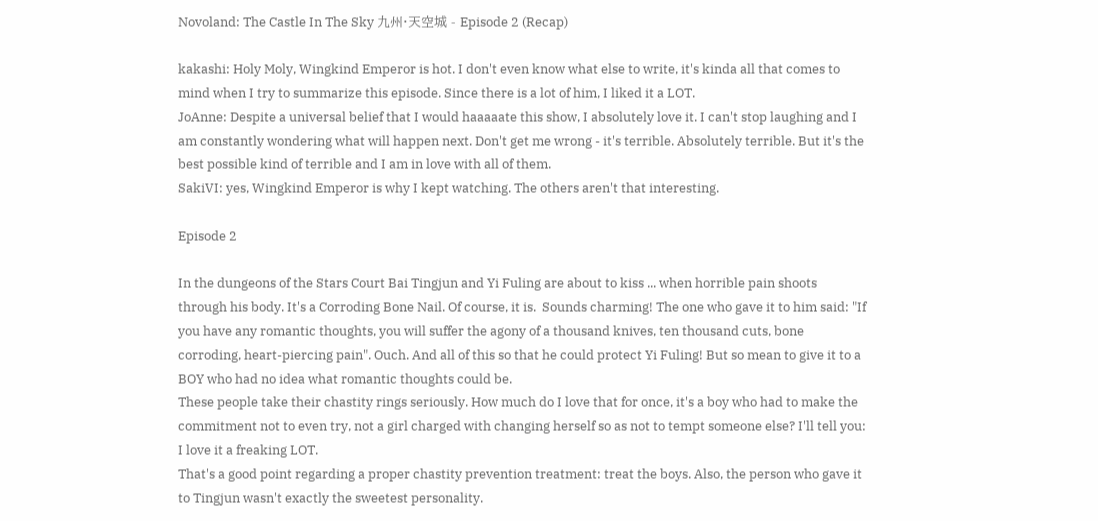Novoland: The Castle In The Sky 九州·天空城 - Episode 2 (Recap)

kakashi: Holy Moly, Wingkind Emperor is hot. I don't even know what else to write, it's kinda all that comes to mind when I try to summarize this episode. Since there is a lot of him, I liked it a LOT.
JoAnne: Despite a universal belief that I would haaaaate this show, I absolutely love it. I can't stop laughing and I am constantly wondering what will happen next. Don't get me wrong - it's terrible. Absolutely terrible. But it's the best possible kind of terrible and I am in love with all of them.
SakiVI: yes, Wingkind Emperor is why I kept watching. The others aren't that interesting.

Episode 2

In the dungeons of the Stars Court Bai Tingjun and Yi Fuling are about to kiss ... when horrible pain shoots through his body. It's a Corroding Bone Nail. Of course, it is.  Sounds charming! The one who gave it to him said: "If you have any romantic thoughts, you will suffer the agony of a thousand knives, ten thousand cuts, bone corroding, heart-piercing pain". Ouch. And all of this so that he could protect Yi Fuling! But so mean to give it to a BOY who had no idea what romantic thoughts could be.
These people take their chastity rings seriously. How much do I love that for once, it's a boy who had to make the commitment not to even try, not a girl charged with changing herself so as not to tempt someone else? I'll tell you: I love it a freaking LOT.
That's a good point regarding a proper chastity prevention treatment: treat the boys. Also, the person who gave it to Tingjun wasn't exactly the sweetest personality.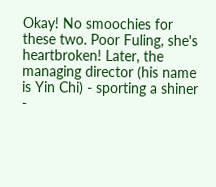Okay! No smoochies for these two. Poor Fuling, she's heartbroken! Later, the managing director (his name is Yin Chi) - sporting a shiner -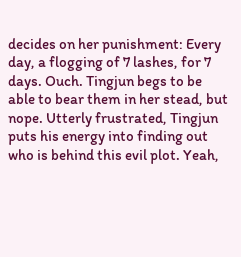decides on her punishment: Every day, a flogging of 7 lashes, for 7 days. Ouch. Tingjun begs to be able to bear them in her stead, but nope. Utterly frustrated, Tingjun puts his energy into finding out who is behind this evil plot. Yeah,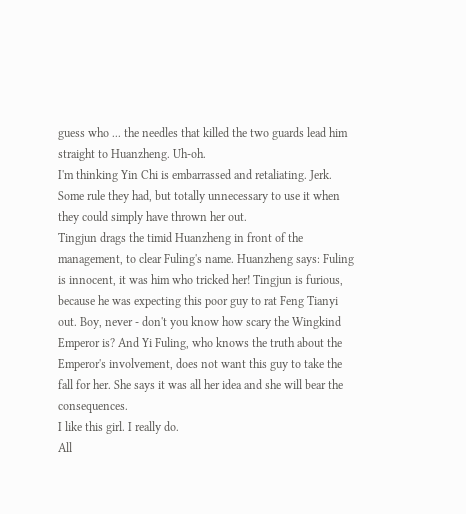guess who ... the needles that killed the two guards lead him straight to Huanzheng. Uh-oh.
I'm thinking Yin Chi is embarrassed and retaliating. Jerk.
Some rule they had, but totally unnecessary to use it when they could simply have thrown her out.
Tingjun drags the timid Huanzheng in front of the management, to clear Fuling's name. Huanzheng says: Fuling is innocent, it was him who tricked her! Tingjun is furious, because he was expecting this poor guy to rat Feng Tianyi out. Boy, never - don't you know how scary the Wingkind Emperor is? And Yi Fuling, who knows the truth about the Emperor's involvement, does not want this guy to take the fall for her. She says it was all her idea and she will bear the consequences.
I like this girl. I really do.
All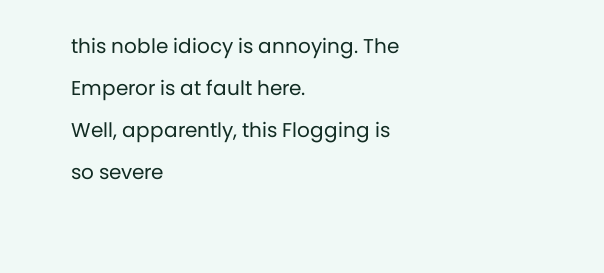this noble idiocy is annoying. The Emperor is at fault here.
Well, apparently, this Flogging is so severe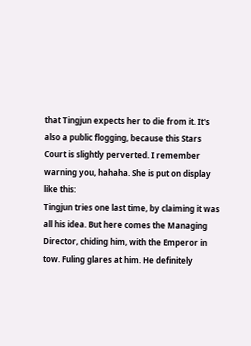that Tingjun expects her to die from it. It's also a public flogging, because this Stars Court is slightly perverted. I remember warning you, hahaha. She is put on display like this:
Tingjun tries one last time, by claiming it was all his idea. But here comes the Managing Director, chiding him, with the Emperor in tow. Fuling glares at him. He definitely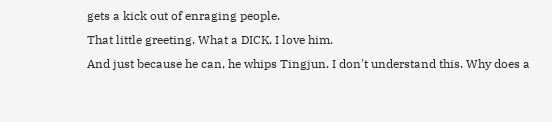gets a kick out of enraging people.
That little greeting. What a DICK. I love him.
And just because he can, he whips Tingjun. I don't understand this. Why does a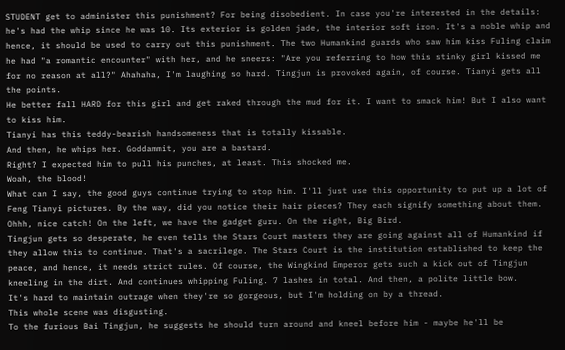STUDENT get to administer this punishment? For being disobedient. In case you're interested in the details: he's had the whip since he was 10. Its exterior is golden jade, the interior soft iron. It's a noble whip and hence, it should be used to carry out this punishment. The two Humankind guards who saw him kiss Fuling claim he had "a romantic encounter" with her, and he sneers: "Are you referring to how this stinky girl kissed me for no reason at all?" Ahahaha, I'm laughing so hard. Tingjun is provoked again, of course. Tianyi gets all the points.
He better fall HARD for this girl and get raked through the mud for it. I want to smack him! But I also want to kiss him.
Tianyi has this teddy-bearish handsomeness that is totally kissable.
And then, he whips her. Goddammit, you are a bastard.
Right? I expected him to pull his punches, at least. This shocked me.
Woah, the blood!
What can I say, the good guys continue trying to stop him. I'll just use this opportunity to put up a lot of Feng Tianyi pictures. By the way, did you notice their hair pieces? They each signify something about them.
Ohhh, nice catch! On the left, we have the gadget guru. On the right, Big Bird.
Tingjun gets so desperate, he even tells the Stars Court masters they are going against all of Humankind if they allow this to continue. That's a sacrilege. The Stars Court is the institution established to keep the peace, and hence, it needs strict rules. Of course, the Wingkind Emperor gets such a kick out of Tingjun kneeling in the dirt. And continues whipping Fuling. 7 lashes in total. And then, a polite little bow.
It's hard to maintain outrage when they're so gorgeous, but I'm holding on by a thread.
This whole scene was disgusting.
To the furious Bai Tingjun, he suggests he should turn around and kneel before him - maybe he'll be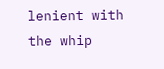lenient with the whip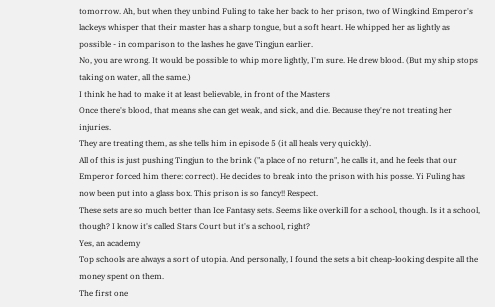tomorrow. Ah, but when they unbind Fuling to take her back to her prison, two of Wingkind Emperor's lackeys whisper that their master has a sharp tongue, but a soft heart. He whipped her as lightly as possible - in comparison to the lashes he gave Tingjun earlier.
No, you are wrong. It would be possible to whip more lightly, I'm sure. He drew blood. (But my ship stops taking on water, all the same.)
I think he had to make it at least believable, in front of the Masters
Once there's blood, that means she can get weak, and sick, and die. Because they're not treating her injuries.
They are treating them, as she tells him in episode 5 (it all heals very quickly).
All of this is just pushing Tingjun to the brink ("a place of no return", he calls it, and he feels that our Emperor forced him there: correct). He decides to break into the prison with his posse. Yi Fuling has now been put into a glass box. This prison is so fancy!! Respect.
These sets are so much better than Ice Fantasy sets. Seems like overkill for a school, though. Is it a school, though? I know it's called Stars Court but it's a school, right?
Yes, an academy
Top schools are always a sort of utopia. And personally, I found the sets a bit cheap-looking despite all the money spent on them.
The first one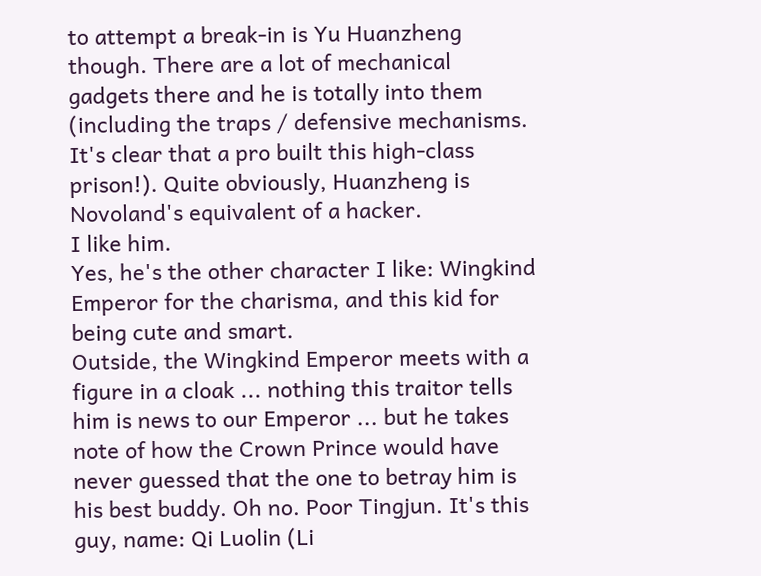to attempt a break-in is Yu Huanzheng though. There are a lot of mechanical gadgets there and he is totally into them (including the traps / defensive mechanisms. It's clear that a pro built this high-class prison!). Quite obviously, Huanzheng is Novoland's equivalent of a hacker.
I like him.
Yes, he's the other character I like: Wingkind Emperor for the charisma, and this kid for being cute and smart.
Outside, the Wingkind Emperor meets with a figure in a cloak ... nothing this traitor tells him is news to our Emperor ... but he takes note of how the Crown Prince would have never guessed that the one to betray him is his best buddy. Oh no. Poor Tingjun. It's this guy, name: Qi Luolin (Li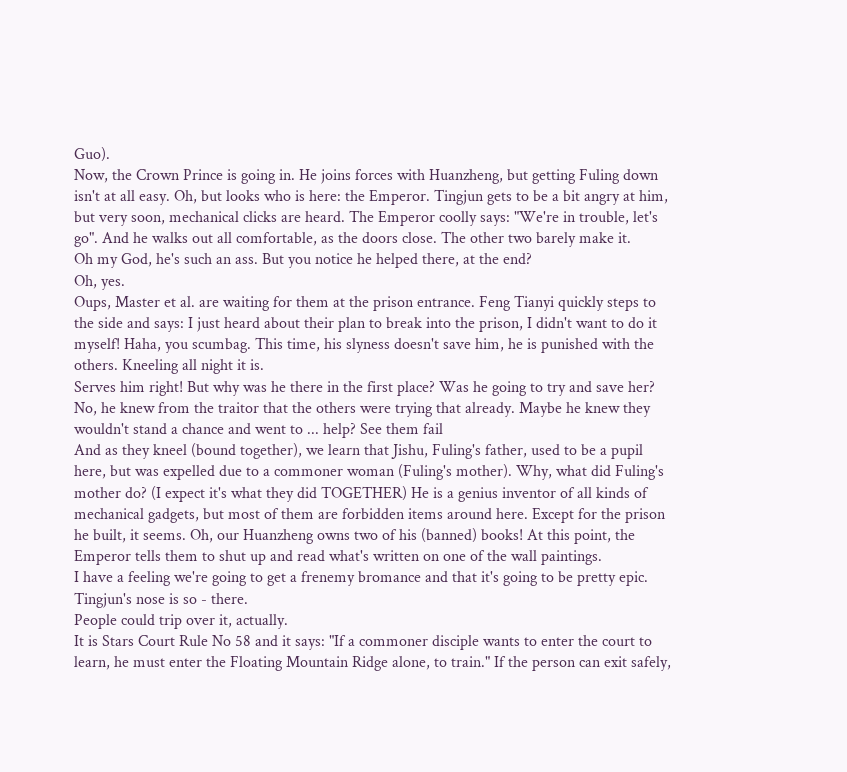Guo).
Now, the Crown Prince is going in. He joins forces with Huanzheng, but getting Fuling down isn't at all easy. Oh, but looks who is here: the Emperor. Tingjun gets to be a bit angry at him, but very soon, mechanical clicks are heard. The Emperor coolly says: "We're in trouble, let's go". And he walks out all comfortable, as the doors close. The other two barely make it.
Oh my God, he's such an ass. But you notice he helped there, at the end?
Oh, yes.
Oups, Master et al. are waiting for them at the prison entrance. Feng Tianyi quickly steps to the side and says: I just heard about their plan to break into the prison, I didn't want to do it myself! Haha, you scumbag. This time, his slyness doesn't save him, he is punished with the others. Kneeling all night it is.
Serves him right! But why was he there in the first place? Was he going to try and save her?
No, he knew from the traitor that the others were trying that already. Maybe he knew they wouldn't stand a chance and went to ... help? See them fail
And as they kneel (bound together), we learn that Jishu, Fuling's father, used to be a pupil here, but was expelled due to a commoner woman (Fuling's mother). Why, what did Fuling's mother do? (I expect it's what they did TOGETHER) He is a genius inventor of all kinds of mechanical gadgets, but most of them are forbidden items around here. Except for the prison he built, it seems. Oh, our Huanzheng owns two of his (banned) books! At this point, the Emperor tells them to shut up and read what's written on one of the wall paintings.
I have a feeling we're going to get a frenemy bromance and that it's going to be pretty epic.
Tingjun's nose is so - there.
People could trip over it, actually.
It is Stars Court Rule No 58 and it says: "If a commoner disciple wants to enter the court to learn, he must enter the Floating Mountain Ridge alone, to train." If the person can exit safely,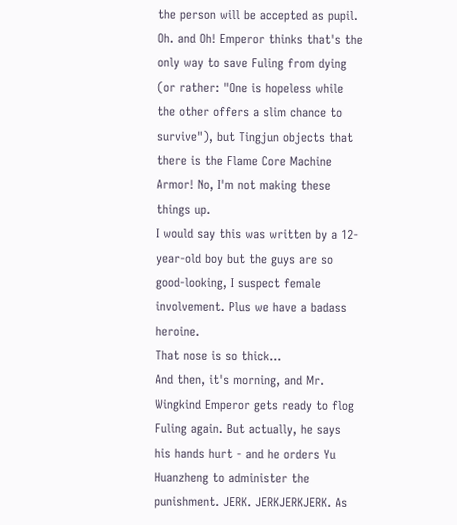the person will be accepted as pupil. Oh. and Oh! Emperor thinks that's the only way to save Fuling from dying (or rather: "One is hopeless while the other offers a slim chance to survive"), but Tingjun objects that there is the Flame Core Machine Armor! No, I'm not making these things up.
I would say this was written by a 12-year-old boy but the guys are so good-looking, I suspect female involvement. Plus we have a badass heroine.
That nose is so thick...
And then, it's morning, and Mr. Wingkind Emperor gets ready to flog Fuling again. But actually, he says his hands hurt - and he orders Yu Huanzheng to administer the punishment. JERK. JERKJERKJERK. As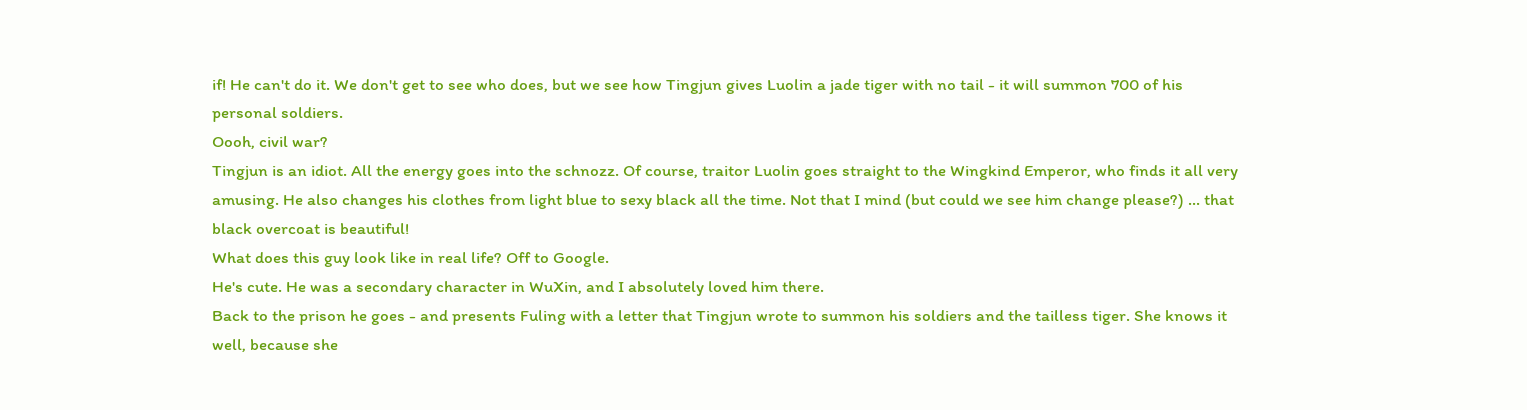if! He can't do it. We don't get to see who does, but we see how Tingjun gives Luolin a jade tiger with no tail - it will summon 700 of his personal soldiers.
Oooh, civil war?
Tingjun is an idiot. All the energy goes into the schnozz. Of course, traitor Luolin goes straight to the Wingkind Emperor, who finds it all very amusing. He also changes his clothes from light blue to sexy black all the time. Not that I mind (but could we see him change please?) ... that black overcoat is beautiful!
What does this guy look like in real life? Off to Google.
He's cute. He was a secondary character in WuXin, and I absolutely loved him there.
Back to the prison he goes - and presents Fuling with a letter that Tingjun wrote to summon his soldiers and the tailless tiger. She knows it well, because she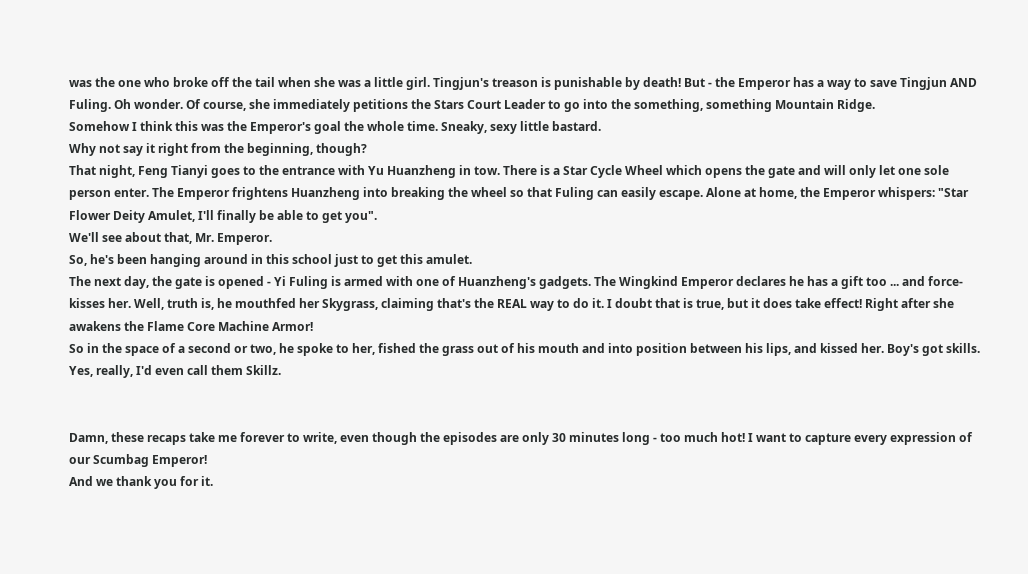was the one who broke off the tail when she was a little girl. Tingjun's treason is punishable by death! But - the Emperor has a way to save Tingjun AND Fuling. Oh wonder. Of course, she immediately petitions the Stars Court Leader to go into the something, something Mountain Ridge.
Somehow I think this was the Emperor's goal the whole time. Sneaky, sexy little bastard.
Why not say it right from the beginning, though?
That night, Feng Tianyi goes to the entrance with Yu Huanzheng in tow. There is a Star Cycle Wheel which opens the gate and will only let one sole person enter. The Emperor frightens Huanzheng into breaking the wheel so that Fuling can easily escape. Alone at home, the Emperor whispers: "Star Flower Deity Amulet, I'll finally be able to get you".
We'll see about that, Mr. Emperor.
So, he's been hanging around in this school just to get this amulet.
The next day, the gate is opened - Yi Fuling is armed with one of Huanzheng's gadgets. The Wingkind Emperor declares he has a gift too ... and force-kisses her. Well, truth is, he mouthfed her Skygrass, claiming that's the REAL way to do it. I doubt that is true, but it does take effect! Right after she awakens the Flame Core Machine Armor!
So in the space of a second or two, he spoke to her, fished the grass out of his mouth and into position between his lips, and kissed her. Boy's got skills.
Yes, really, I'd even call them Skillz.


Damn, these recaps take me forever to write, even though the episodes are only 30 minutes long - too much hot! I want to capture every expression of our Scumbag Emperor!
And we thank you for it.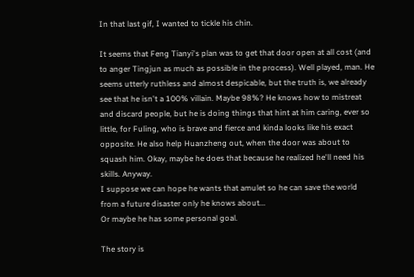In that last gif, I wanted to tickle his chin.

It seems that Feng Tianyi's plan was to get that door open at all cost (and to anger Tingjun as much as possible in the process). Well played, man. He seems utterly ruthless and almost despicable, but the truth is, we already see that he isn't a 100% villain. Maybe 98%? He knows how to mistreat and discard people, but he is doing things that hint at him caring, ever so little, for Fuling, who is brave and fierce and kinda looks like his exact opposite. He also help Huanzheng out, when the door was about to squash him. Okay, maybe he does that because he realized he'll need his skills. Anyway.
I suppose we can hope he wants that amulet so he can save the world from a future disaster only he knows about...
Or maybe he has some personal goal.

The story is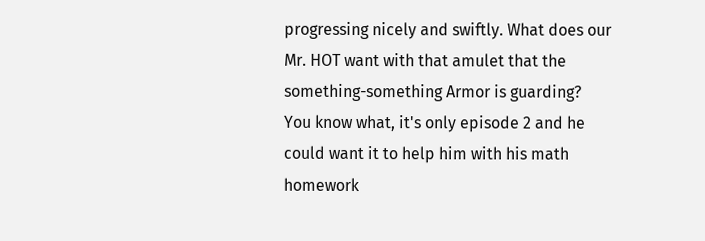progressing nicely and swiftly. What does our Mr. HOT want with that amulet that the something-something Armor is guarding?
You know what, it's only episode 2 and he could want it to help him with his math homework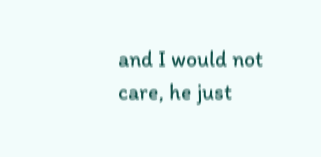and I would not care, he just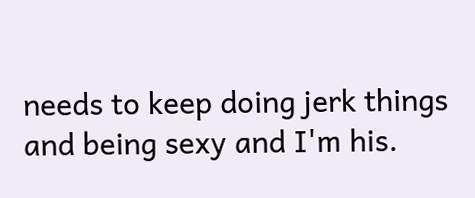needs to keep doing jerk things and being sexy and I'm his.